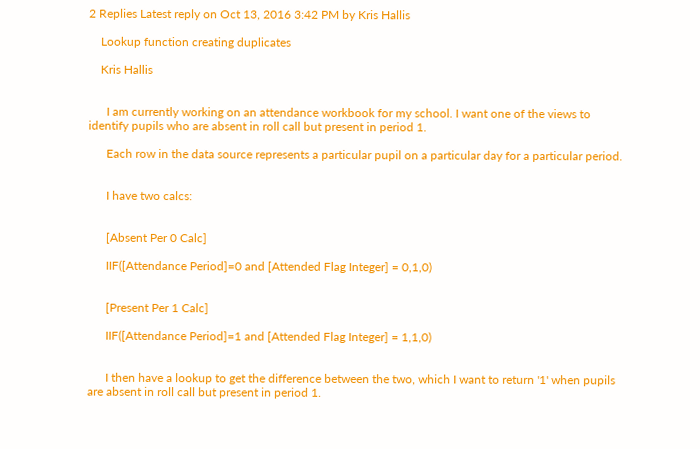2 Replies Latest reply on Oct 13, 2016 3:42 PM by Kris Hallis

    Lookup function creating duplicates

    Kris Hallis


      I am currently working on an attendance workbook for my school. I want one of the views to identify pupils who are absent in roll call but present in period 1.

      Each row in the data source represents a particular pupil on a particular day for a particular period.


      I have two calcs:


      [Absent Per 0 Calc]

      IIF([Attendance Period]=0 and [Attended Flag Integer] = 0,1,0)


      [Present Per 1 Calc]

      IIF([Attendance Period]=1 and [Attended Flag Integer] = 1,1,0)


      I then have a lookup to get the difference between the two, which I want to return '1' when pupils are absent in roll call but present in period 1.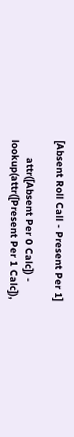[Absent Roll Call - Present Per 1]

      attr([Absent Per 0 Calc]) - lookup(attr([Present Per 1 Calc]),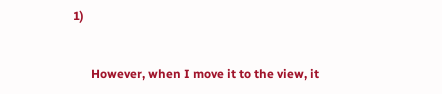1)


      However, when I move it to the view, it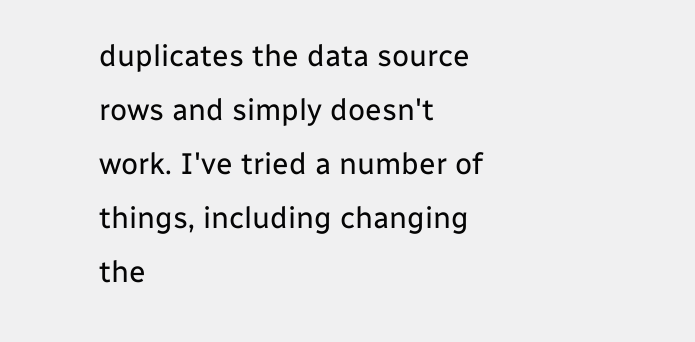duplicates the data source rows and simply doesn't work. I've tried a number of things, including changing the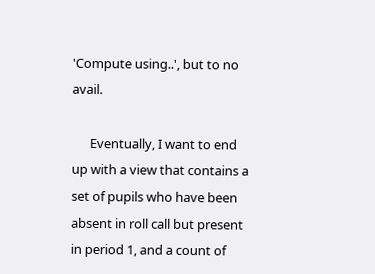'Compute using..', but to no avail.

      Eventually, I want to end up with a view that contains a set of pupils who have been absent in roll call but present in period 1, and a count of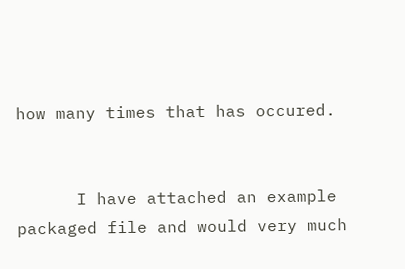how many times that has occured.


      I have attached an example packaged file and would very much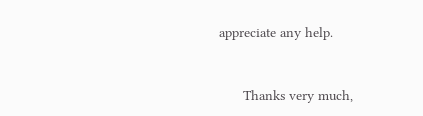appreciate any help.


      Thanks very much,